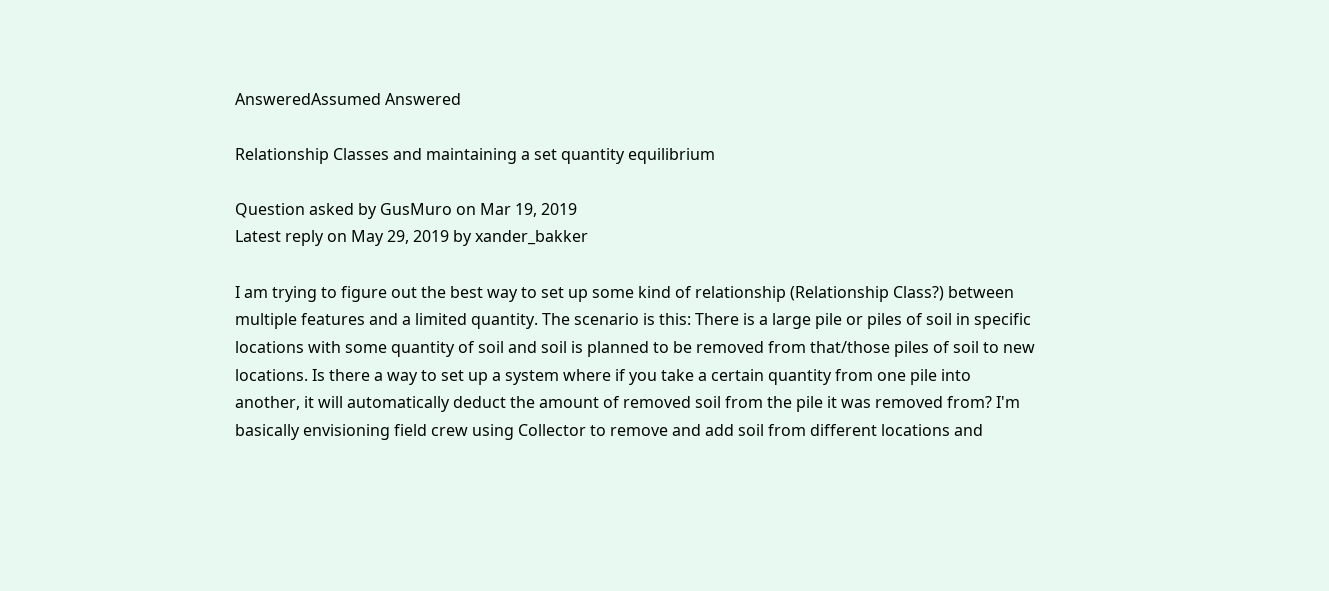AnsweredAssumed Answered

Relationship Classes and maintaining a set quantity equilibrium

Question asked by GusMuro on Mar 19, 2019
Latest reply on May 29, 2019 by xander_bakker

I am trying to figure out the best way to set up some kind of relationship (Relationship Class?) between multiple features and a limited quantity. The scenario is this: There is a large pile or piles of soil in specific locations with some quantity of soil and soil is planned to be removed from that/those piles of soil to new locations. Is there a way to set up a system where if you take a certain quantity from one pile into another, it will automatically deduct the amount of removed soil from the pile it was removed from? I'm basically envisioning field crew using Collector to remove and add soil from different locations and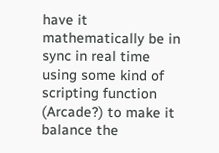have it mathematically be in sync in real time using some kind of scripting function (Arcade?) to make it balance the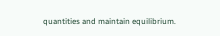quantities and maintain equilibrium.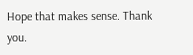Hope that makes sense. Thank you.